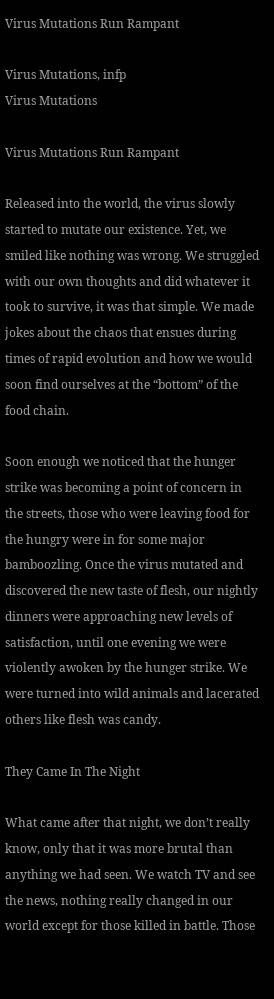Virus Mutations Run Rampant

Virus Mutations, infp
Virus Mutations

Virus Mutations Run Rampant

Released into the world, the virus slowly started to mutate our existence. Yet, we smiled like nothing was wrong. We struggled with our own thoughts and did whatever it took to survive, it was that simple. We made jokes about the chaos that ensues during times of rapid evolution and how we would soon find ourselves at the “bottom” of the food chain.

Soon enough we noticed that the hunger strike was becoming a point of concern in the streets, those who were leaving food for the hungry were in for some major bamboozling. Once the virus mutated and discovered the new taste of flesh, our nightly dinners were approaching new levels of satisfaction, until one evening we were violently awoken by the hunger strike. We were turned into wild animals and lacerated others like flesh was candy.

They Came In The Night

What came after that night, we don’t really know, only that it was more brutal than anything we had seen. We watch TV and see the news, nothing really changed in our world except for those killed in battle. Those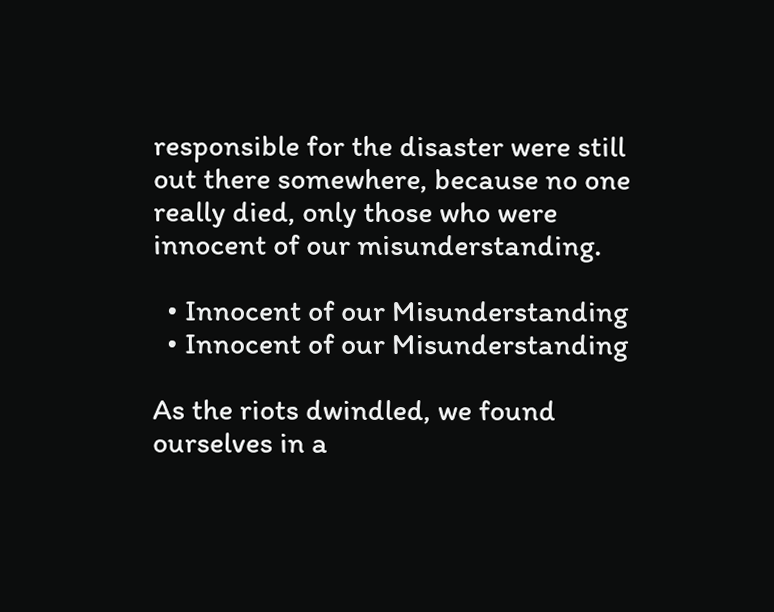responsible for the disaster were still out there somewhere, because no one really died, only those who were innocent of our misunderstanding.

  • Innocent of our Misunderstanding
  • Innocent of our Misunderstanding

As the riots dwindled, we found ourselves in a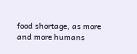food shortage, as more and more humans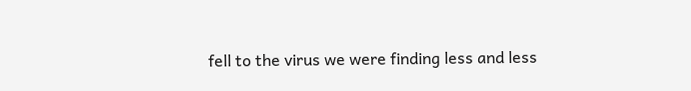fell to the virus we were finding less and less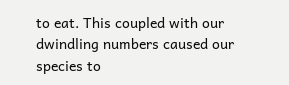to eat. This coupled with our dwindling numbers caused our species to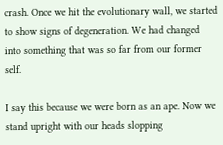crash. Once we hit the evolutionary wall, we started to show signs of degeneration. We had changed into something that was so far from our former self.

I say this because we were born as an ape. Now we stand upright with our heads slopping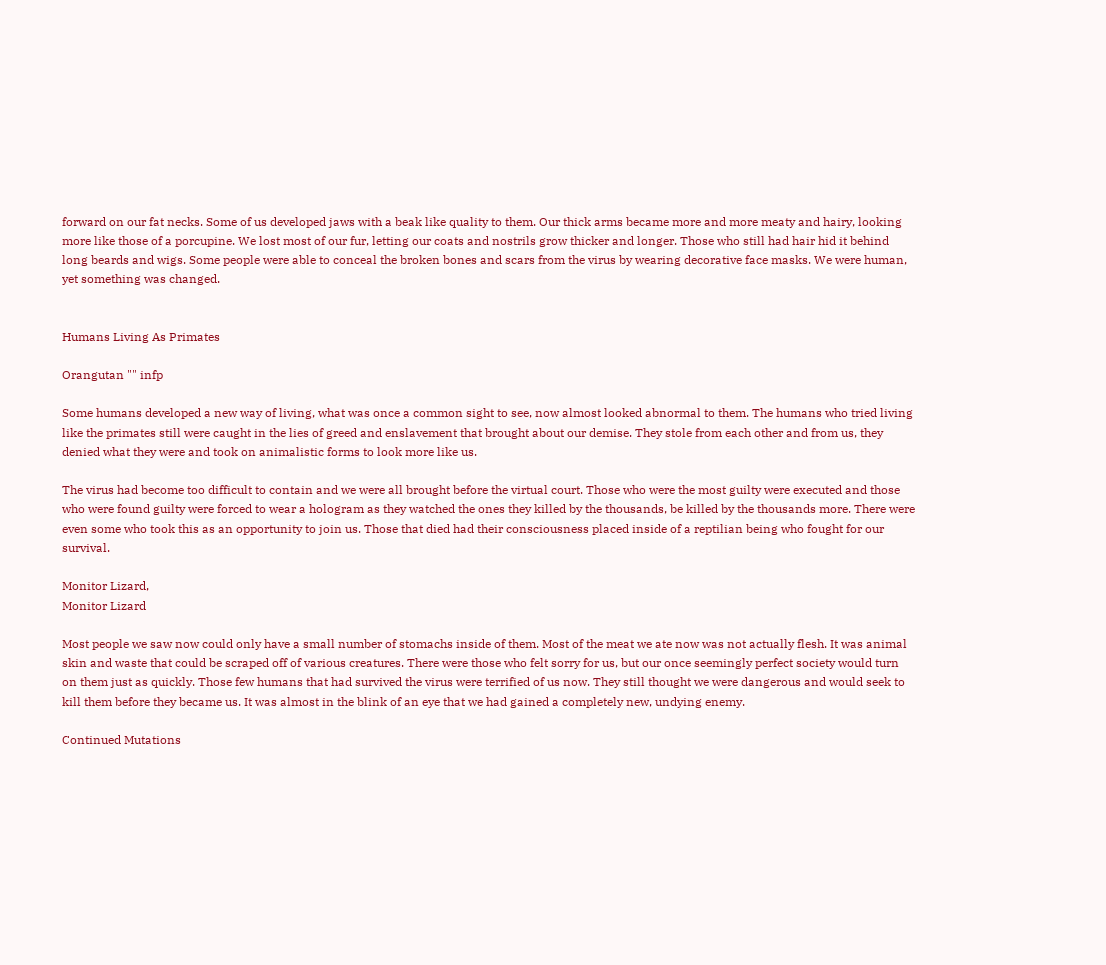forward on our fat necks. Some of us developed jaws with a beak like quality to them. Our thick arms became more and more meaty and hairy, looking more like those of a porcupine. We lost most of our fur, letting our coats and nostrils grow thicker and longer. Those who still had hair hid it behind long beards and wigs. Some people were able to conceal the broken bones and scars from the virus by wearing decorative face masks. We were human, yet something was changed.


Humans Living As Primates

Orangutan "" infp

Some humans developed a new way of living, what was once a common sight to see, now almost looked abnormal to them. The humans who tried living like the primates still were caught in the lies of greed and enslavement that brought about our demise. They stole from each other and from us, they denied what they were and took on animalistic forms to look more like us.

The virus had become too difficult to contain and we were all brought before the virtual court. Those who were the most guilty were executed and those who were found guilty were forced to wear a hologram as they watched the ones they killed by the thousands, be killed by the thousands more. There were even some who took this as an opportunity to join us. Those that died had their consciousness placed inside of a reptilian being who fought for our survival.

Monitor Lizard,
Monitor Lizard

Most people we saw now could only have a small number of stomachs inside of them. Most of the meat we ate now was not actually flesh. It was animal skin and waste that could be scraped off of various creatures. There were those who felt sorry for us, but our once seemingly perfect society would turn on them just as quickly. Those few humans that had survived the virus were terrified of us now. They still thought we were dangerous and would seek to kill them before they became us. It was almost in the blink of an eye that we had gained a completely new, undying enemy.

Continued Mutations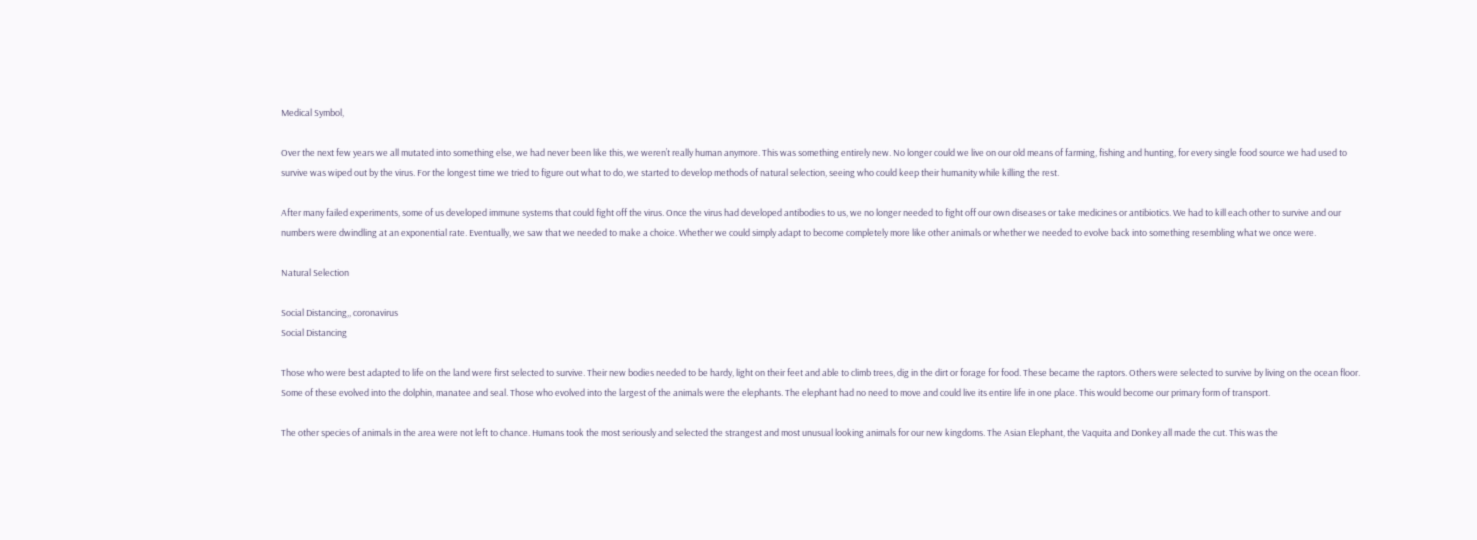Medical Symbol,

Over the next few years we all mutated into something else, we had never been like this, we weren’t really human anymore. This was something entirely new. No longer could we live on our old means of farming, fishing and hunting, for every single food source we had used to survive was wiped out by the virus. For the longest time we tried to figure out what to do, we started to develop methods of natural selection, seeing who could keep their humanity while killing the rest.

After many failed experiments, some of us developed immune systems that could fight off the virus. Once the virus had developed antibodies to us, we no longer needed to fight off our own diseases or take medicines or antibiotics. We had to kill each other to survive and our numbers were dwindling at an exponential rate. Eventually, we saw that we needed to make a choice. Whether we could simply adapt to become completely more like other animals or whether we needed to evolve back into something resembling what we once were.

Natural Selection

Social Distancing,, coronavirus
Social Distancing

Those who were best adapted to life on the land were first selected to survive. Their new bodies needed to be hardy, light on their feet and able to climb trees, dig in the dirt or forage for food. These became the raptors. Others were selected to survive by living on the ocean floor. Some of these evolved into the dolphin, manatee and seal. Those who evolved into the largest of the animals were the elephants. The elephant had no need to move and could live its entire life in one place. This would become our primary form of transport.

The other species of animals in the area were not left to chance. Humans took the most seriously and selected the strangest and most unusual looking animals for our new kingdoms. The Asian Elephant, the Vaquita and Donkey all made the cut. This was the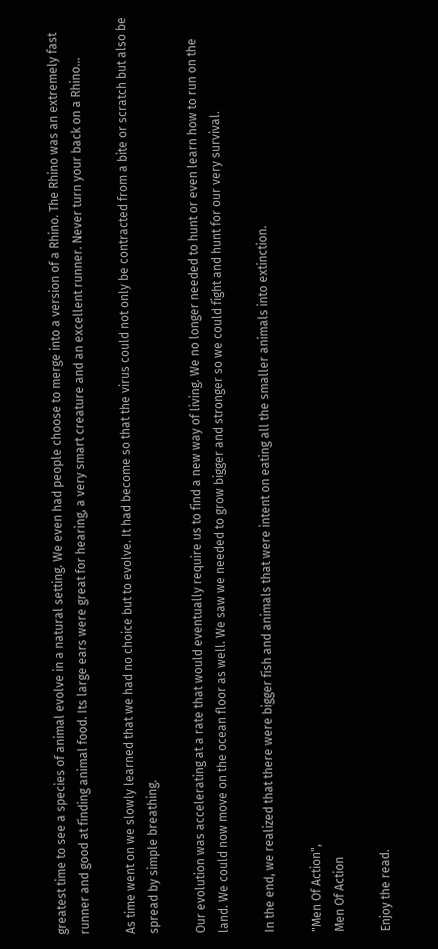greatest time to see a species of animal evolve in a natural setting. We even had people choose to merge into a version of a Rhino. The Rhino was an extremely fast runner and good at finding animal food. Its large ears were great for hearing, a very smart creature and an excellent runner. Never turn your back on a Rhino…

As time went on we slowly learned that we had no choice but to evolve. It had become so that the virus could not only be contracted from a bite or scratch but also be spread by simple breathing.

Our evolution was accelerating at a rate that would eventually require us to find a new way of living. We no longer needed to hunt or even learn how to run on the land. We could now move on the ocean floor as well. We saw we needed to grow bigger and stronger so we could fight and hunt for our very survival.

In the end, we realized that there were bigger fish and animals that were intent on eating all the smaller animals into extinction.

"Men Of Action",
Men Of Action

Enjoy the read.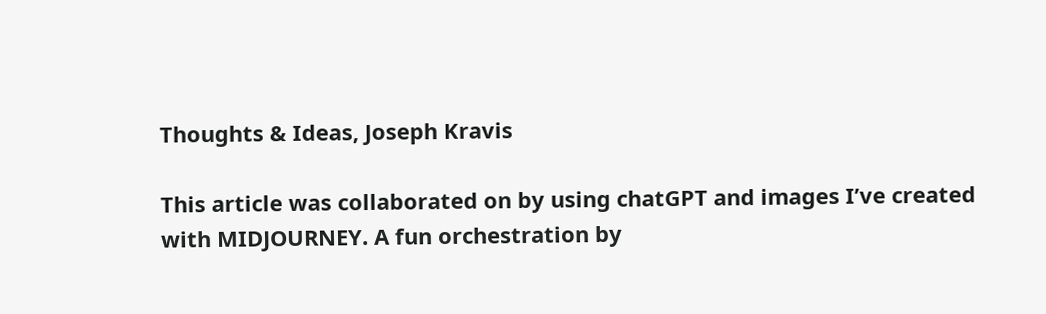Thoughts & Ideas, Joseph Kravis

This article was collaborated on by using chatGPT and images I’ve created with MIDJOURNEY. A fun orchestration by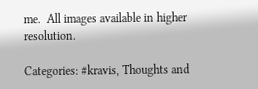me.  All images available in higher resolution.

Categories: #kravis, Thoughts and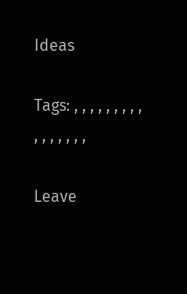Ideas

Tags: , , , , , , , , , , , , , , , ,

Leave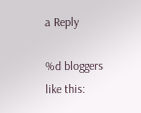a Reply

%d bloggers like this: